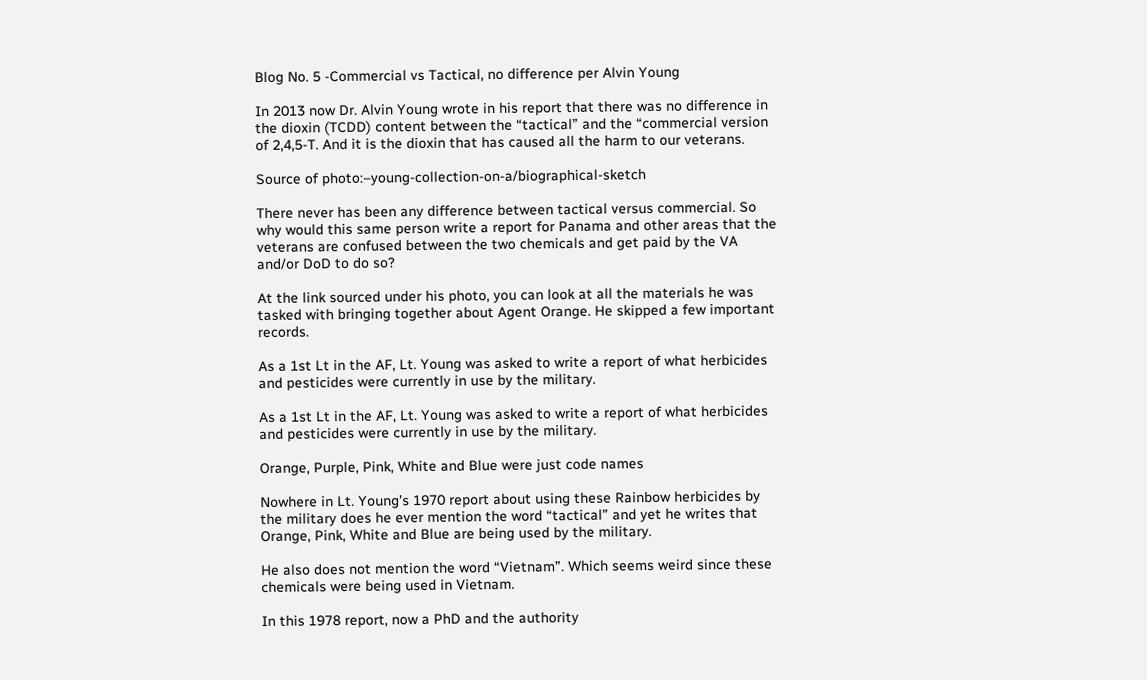Blog No. 5 -Commercial vs Tactical, no difference per Alvin Young

In 2013 now Dr. Alvin Young wrote in his report that there was no difference in the dioxin (TCDD) content between the “tactical” and the “commercial version of 2,4,5-T. And it is the dioxin that has caused all the harm to our veterans.

Source of photo:–young-collection-on-a/biographical-sketch

There never has been any difference between tactical versus commercial. So why would this same person write a report for Panama and other areas that the veterans are confused between the two chemicals and get paid by the VA and/or DoD to do so?

At the link sourced under his photo, you can look at all the materials he was tasked with bringing together about Agent Orange. He skipped a few important records.

As a 1st Lt in the AF, Lt. Young was asked to write a report of what herbicides and pesticides were currently in use by the military.

As a 1st Lt in the AF, Lt. Young was asked to write a report of what herbicides and pesticides were currently in use by the military.

Orange, Purple, Pink, White and Blue were just code names

Nowhere in Lt. Young’s 1970 report about using these Rainbow herbicides by the military does he ever mention the word “tactical” and yet he writes that Orange, Pink, White and Blue are being used by the military.

He also does not mention the word “Vietnam”. Which seems weird since these chemicals were being used in Vietnam.

In this 1978 report, now a PhD and the authority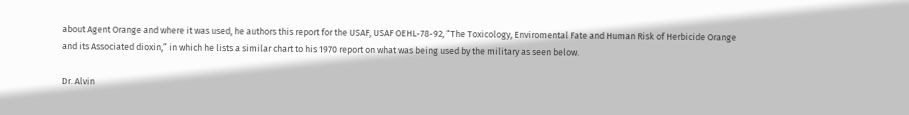about Agent Orange and where it was used, he authors this report for the USAF, USAF OEHL-78-92, “The Toxicology, Enviromental Fate and Human Risk of Herbicide Orange and its Associated dioxin,” in which he lists a similar chart to his 1970 report on what was being used by the military as seen below.

Dr. Alvin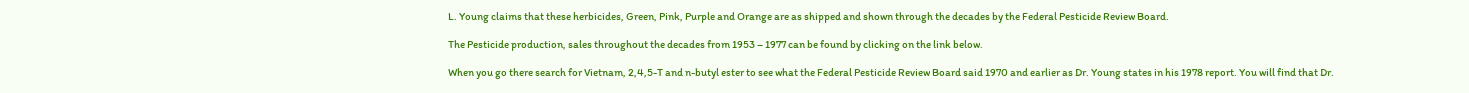L. Young claims that these herbicides, Green, Pink, Purple and Orange are as shipped and shown through the decades by the Federal Pesticide Review Board.

The Pesticide production, sales throughout the decades from 1953 – 1977 can be found by clicking on the link below.

When you go there search for Vietnam, 2,4,5-T and n-butyl ester to see what the Federal Pesticide Review Board said 1970 and earlier as Dr. Young states in his 1978 report. You will find that Dr.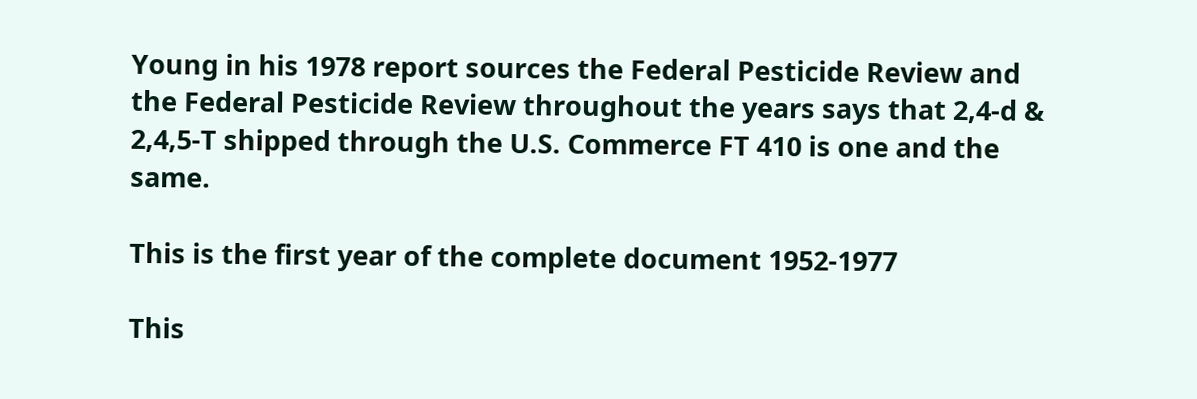Young in his 1978 report sources the Federal Pesticide Review and the Federal Pesticide Review throughout the years says that 2,4-d & 2,4,5-T shipped through the U.S. Commerce FT 410 is one and the same.

This is the first year of the complete document 1952-1977

This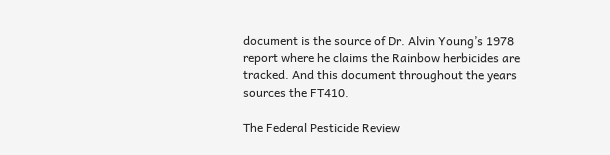document is the source of Dr. Alvin Young’s 1978 report where he claims the Rainbow herbicides are tracked. And this document throughout the years sources the FT410.

The Federal Pesticide Review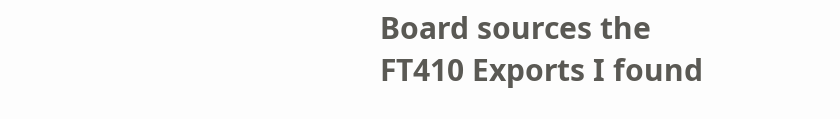Board sources the FT410 Exports I found